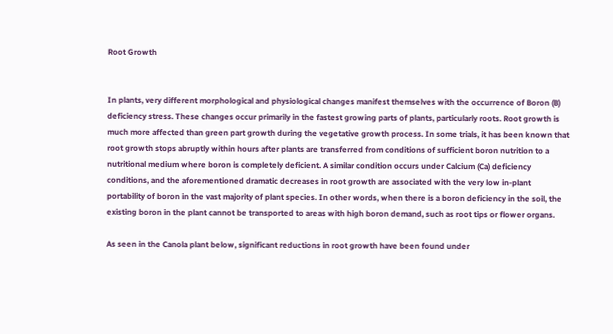Root Growth


In plants, very different morphological and physiological changes manifest themselves with the occurrence of Boron (B) deficiency stress. These changes occur primarily in the fastest growing parts of plants, particularly roots. Root growth is much more affected than green part growth during the vegetative growth process. In some trials, it has been known that root growth stops abruptly within hours after plants are transferred from conditions of sufficient boron nutrition to a nutritional medium where boron is completely deficient. A similar condition occurs under Calcium (Ca) deficiency conditions, and the aforementioned dramatic decreases in root growth are associated with the very low in-plant portability of boron in the vast majority of plant species. In other words, when there is a boron deficiency in the soil, the existing boron in the plant cannot be transported to areas with high boron demand, such as root tips or flower organs.

As seen in the Canola plant below, significant reductions in root growth have been found under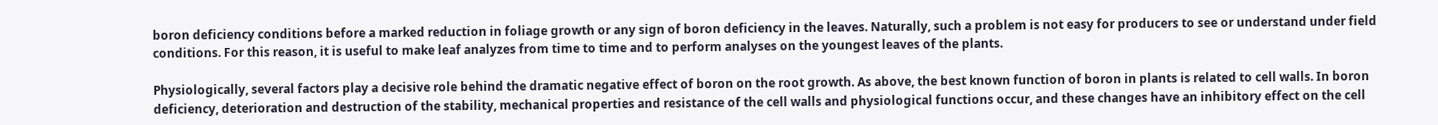boron deficiency conditions before a marked reduction in foliage growth or any sign of boron deficiency in the leaves. Naturally, such a problem is not easy for producers to see or understand under field conditions. For this reason, it is useful to make leaf analyzes from time to time and to perform analyses on the youngest leaves of the plants.

Physiologically, several factors play a decisive role behind the dramatic negative effect of boron on the root growth. As above, the best known function of boron in plants is related to cell walls. In boron deficiency, deterioration and destruction of the stability, mechanical properties and resistance of the cell walls and physiological functions occur, and these changes have an inhibitory effect on the cell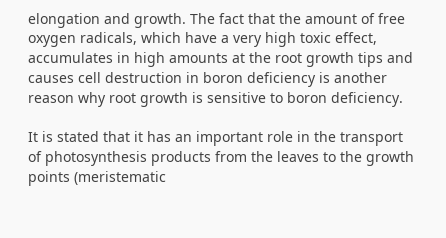elongation and growth. The fact that the amount of free oxygen radicals, which have a very high toxic effect, accumulates in high amounts at the root growth tips and causes cell destruction in boron deficiency is another reason why root growth is sensitive to boron deficiency.

It is stated that it has an important role in the transport of photosynthesis products from the leaves to the growth points (meristematic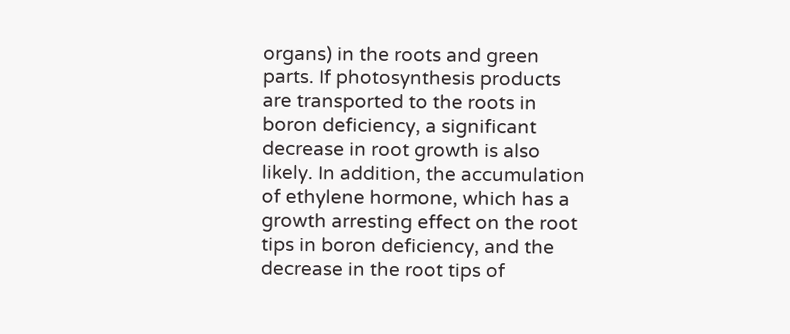organs) in the roots and green parts. If photosynthesis products are transported to the roots in boron deficiency, a significant decrease in root growth is also likely. In addition, the accumulation of ethylene hormone, which has a growth arresting effect on the root tips in boron deficiency, and the decrease in the root tips of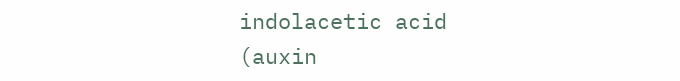indolacetic acid (auxin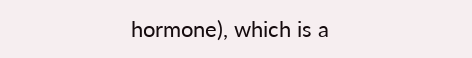hormone), which is a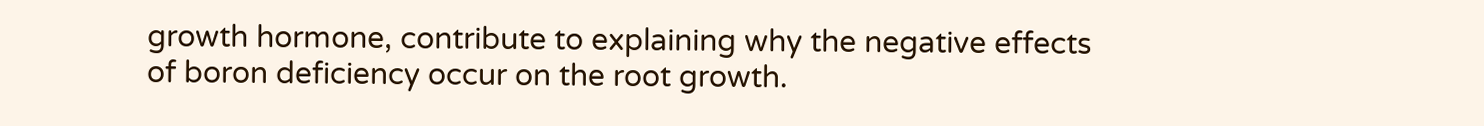growth hormone, contribute to explaining why the negative effects of boron deficiency occur on the root growth.